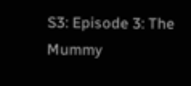S3: Episode 3: The Mummy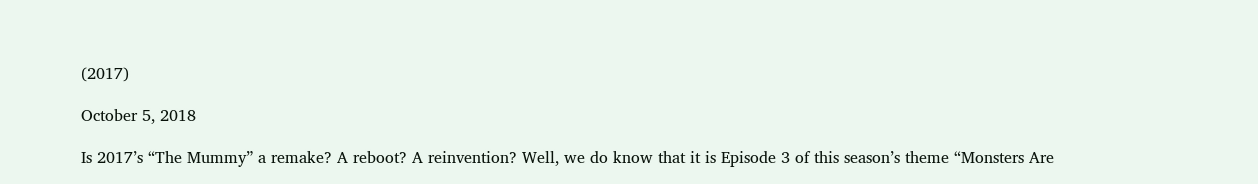(2017)

October 5, 2018

Is 2017’s “The Mummy” a remake? A reboot? A reinvention? Well, we do know that it is Episode 3 of this season’s theme “Monsters Are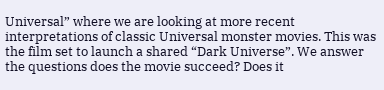Universal” where we are looking at more recent interpretations of classic Universal monster movies. This was the film set to launch a shared “Dark Universe”. We answer the questions does the movie succeed? Does it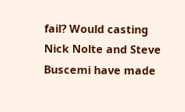fail? Would casting Nick Nolte and Steve Buscemi have made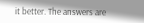it better. The answers are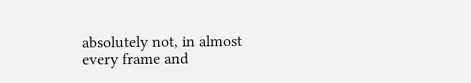absolutely not, in almost every frame and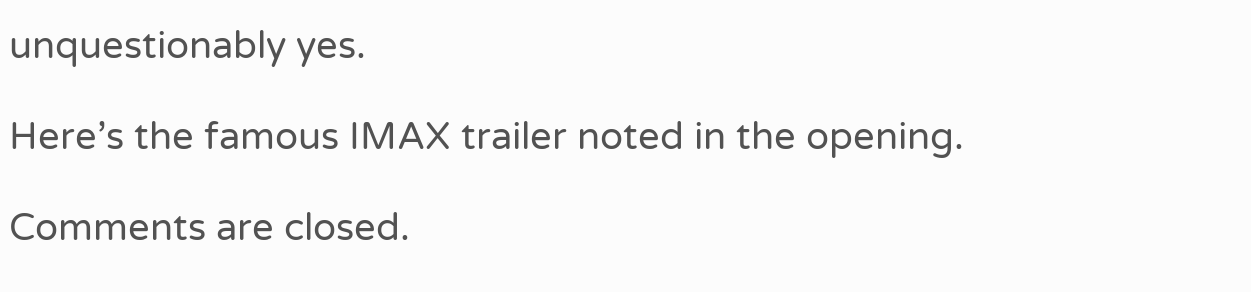unquestionably yes.

Here’s the famous IMAX trailer noted in the opening.

Comments are closed.